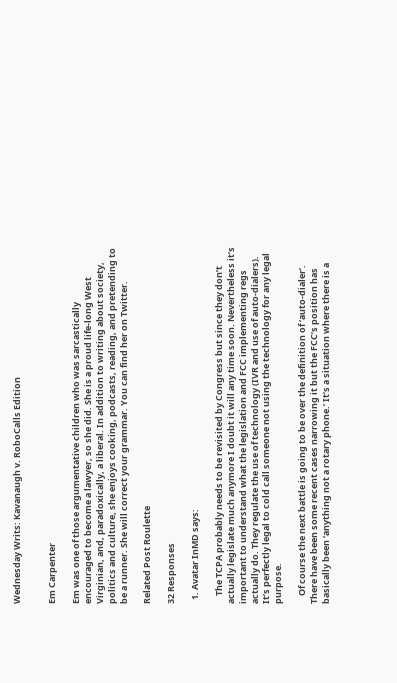Wednesday Writs: Kavanaugh v. RoboCalls Edition


Em Carpenter

Em was one of those argumentative children who was sarcastically encouraged to become a lawyer, so she did. She is a proud life-long West Virginian, and, paradoxically, a liberal. In addition to writing about society, politics and culture, she enjoys cooking, podcasts, reading, and pretending to be a runner. She will correct your grammar. You can find her on Twitter.

Related Post Roulette

32 Responses

  1. Avatar InMD says:

    The TCPA probably needs to be revisited by Congress but since they don’t actually legislate much anymore I doubt it will any time soon. Nevertheless it’s important to understand what the legislation and FCC implementing regs actually do. They regulate the use of technology (IVR and use of auto-dialers). It’s perfectly legal to cold call someone not using the technology for any legal purpose.

    Of course the next battle is going to be over the definition of ‘auto-dialer’. There have been some recent cases narrowing it but the FCC’s position has basically been ‘anything not a rotary phone.’ It’s a situation where there is a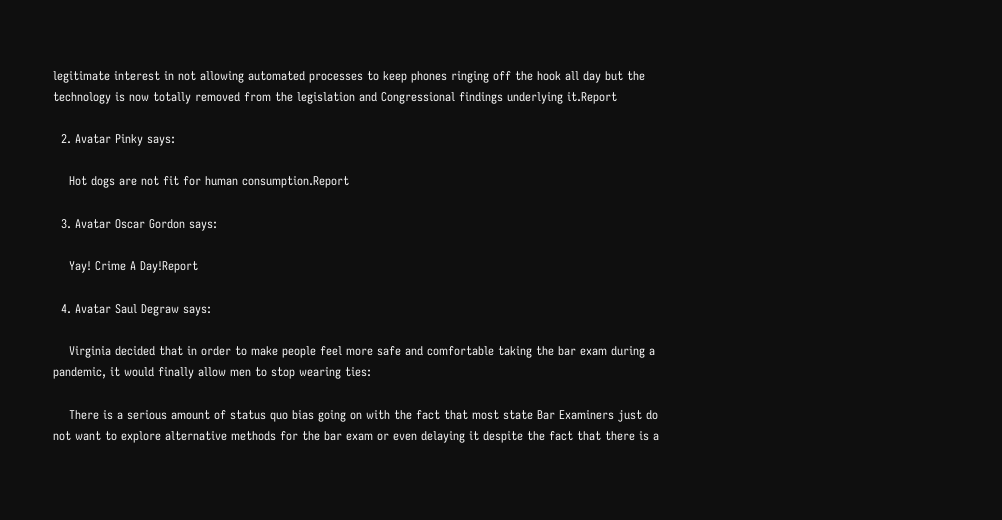legitimate interest in not allowing automated processes to keep phones ringing off the hook all day but the technology is now totally removed from the legislation and Congressional findings underlying it.Report

  2. Avatar Pinky says:

    Hot dogs are not fit for human consumption.Report

  3. Avatar Oscar Gordon says:

    Yay! Crime A Day!Report

  4. Avatar Saul Degraw says:

    Virginia decided that in order to make people feel more safe and comfortable taking the bar exam during a pandemic, it would finally allow men to stop wearing ties:

    There is a serious amount of status quo bias going on with the fact that most state Bar Examiners just do not want to explore alternative methods for the bar exam or even delaying it despite the fact that there is a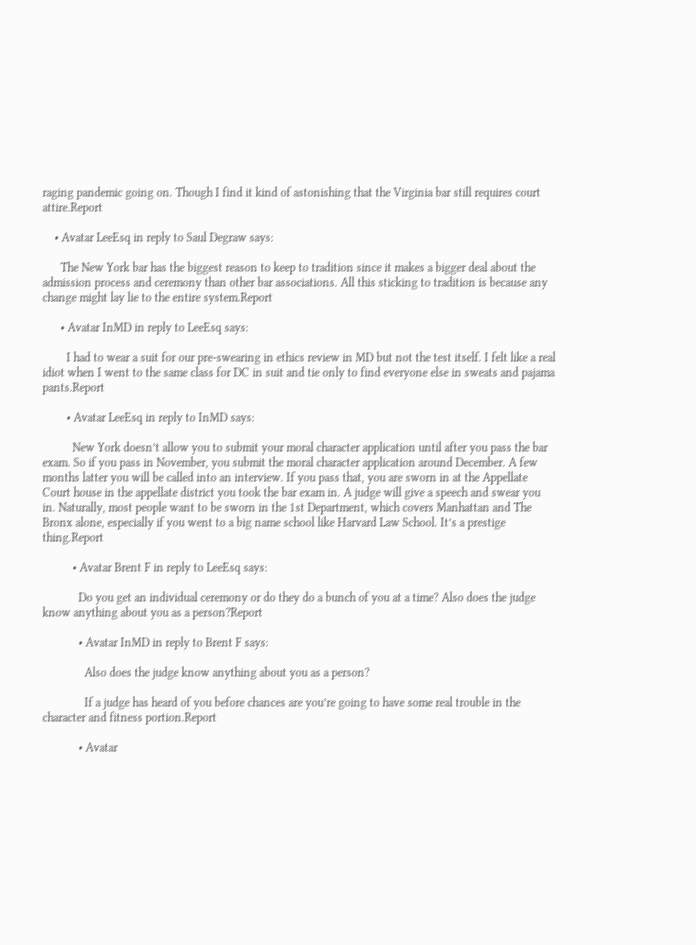raging pandemic going on. Though I find it kind of astonishing that the Virginia bar still requires court attire.Report

    • Avatar LeeEsq in reply to Saul Degraw says:

      The New York bar has the biggest reason to keep to tradition since it makes a bigger deal about the admission process and ceremony than other bar associations. All this sticking to tradition is because any change might lay lie to the entire system.Report

      • Avatar InMD in reply to LeeEsq says:

        I had to wear a suit for our pre-swearing in ethics review in MD but not the test itself. I felt like a real idiot when I went to the same class for DC in suit and tie only to find everyone else in sweats and pajama pants.Report

        • Avatar LeeEsq in reply to InMD says:

          New York doesn’t allow you to submit your moral character application until after you pass the bar exam. So if you pass in November, you submit the moral character application around December. A few months latter you will be called into an interview. If you pass that, you are sworn in at the Appellate Court house in the appellate district you took the bar exam in. A judge will give a speech and swear you in. Naturally, most people want to be sworn in the 1st Department, which covers Manhattan and The Bronx alone, especially if you went to a big name school like Harvard Law School. It’s a prestige thing.Report

          • Avatar Brent F in reply to LeeEsq says:

            Do you get an individual ceremony or do they do a bunch of you at a time? Also does the judge know anything about you as a person?Report

            • Avatar InMD in reply to Brent F says:

              Also does the judge know anything about you as a person?

              If a judge has heard of you before chances are you’re going to have some real trouble in the character and fitness portion.Report

            • Avatar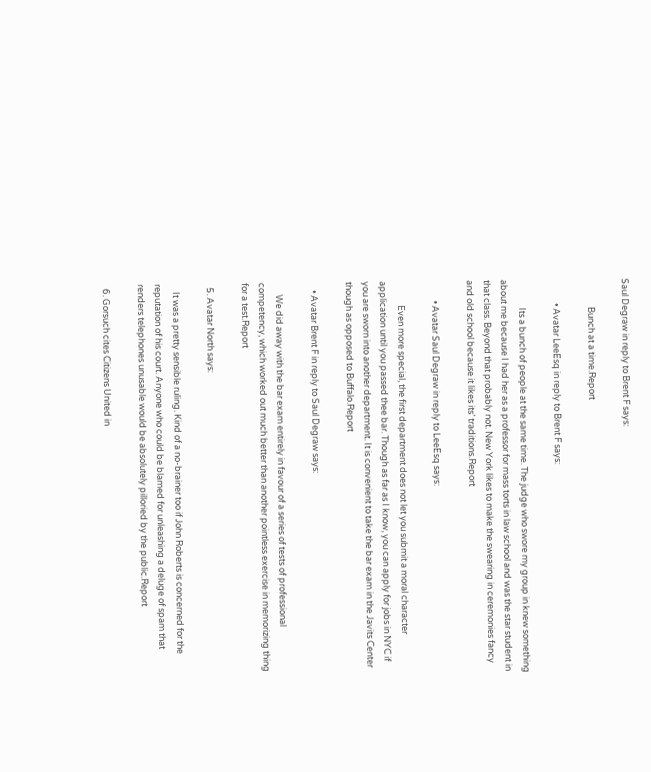Saul Degraw in reply to Brent F says:

              Bunch at a time.Report

            • Avatar LeeEsq in reply to Brent F says:

              Its a bunch of people at the same time. The judge who swore my group in knew something about me because I had her as a professor for mass torts in law school and was the star student in that class. Beyond that probably not. New York likes to make the swearing in ceremonies fancy and old school because it likes its’ traditions.Report

          • Avatar Saul Degraw in reply to LeeEsq says:

            Even more special, the first department does not let you submit a moral character application until you passed thee bar. Though as far as I know, you can apply for jobs in NYC if you are sworn into another department. It is convenient to take the bar exam in the Javits Center though as opposed to Buffalo.Report

    • Avatar Brent F in reply to Saul Degraw says:

      We did away with the bar exam entirely in favour of a series of tests of professional competency, which worked out much better than another pointless exercise in memorizing thing for a test.Report

  5. Avatar North says:

    It was a pretty sensible ruling. Kind of a no-brainer too if John Roberts is concerned for the reputation of his court. Anyone who could be blamed for unleashing a deluge of spam that renders telephones unusable would be absolutely pilloried by the public.Report

  6. Gorsuch cites Citizens United in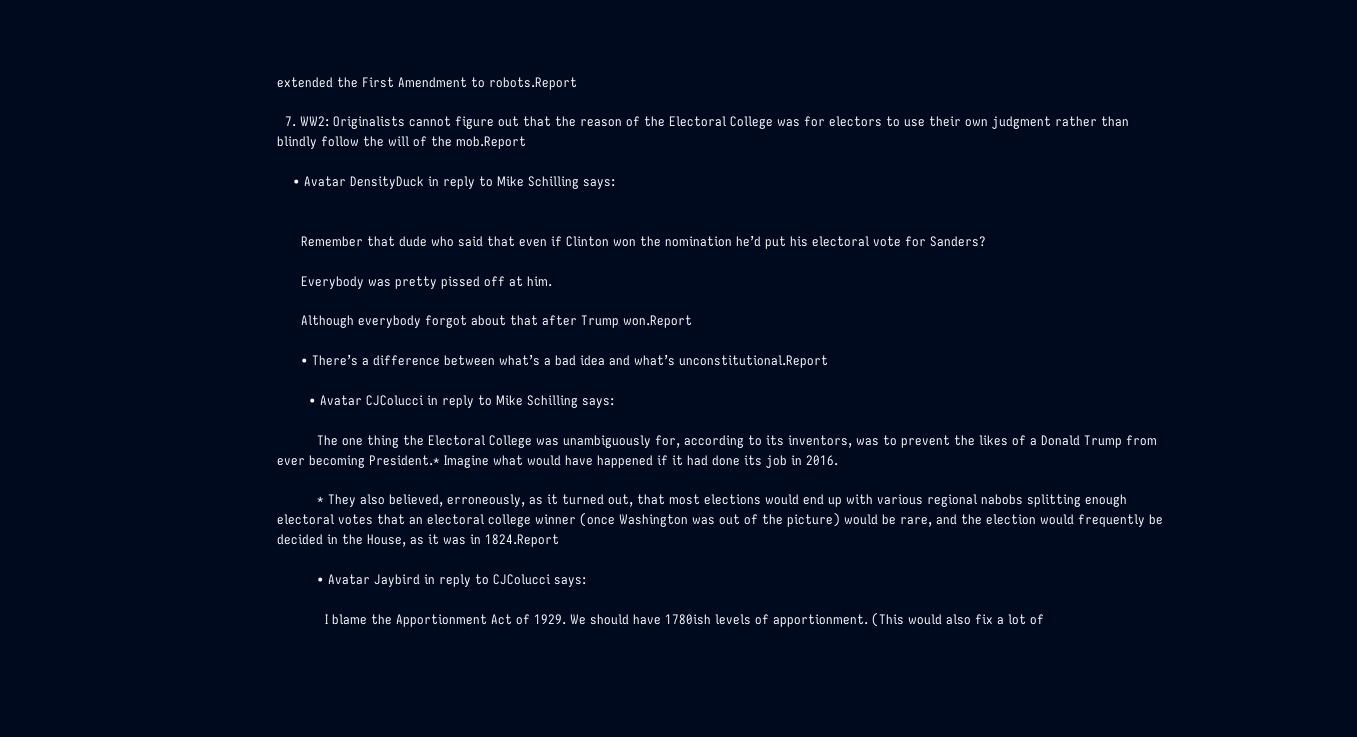extended the First Amendment to robots.Report

  7. WW2: Originalists cannot figure out that the reason of the Electoral College was for electors to use their own judgment rather than blindly follow the will of the mob.Report

    • Avatar DensityDuck in reply to Mike Schilling says:


      Remember that dude who said that even if Clinton won the nomination he’d put his electoral vote for Sanders?

      Everybody was pretty pissed off at him.

      Although everybody forgot about that after Trump won.Report

      • There’s a difference between what’s a bad idea and what’s unconstitutional.Report

        • Avatar CJColucci in reply to Mike Schilling says:

          The one thing the Electoral College was unambiguously for, according to its inventors, was to prevent the likes of a Donald Trump from ever becoming President.* Imagine what would have happened if it had done its job in 2016.

          * They also believed, erroneously, as it turned out, that most elections would end up with various regional nabobs splitting enough electoral votes that an electoral college winner (once Washington was out of the picture) would be rare, and the election would frequently be decided in the House, as it was in 1824.Report

          • Avatar Jaybird in reply to CJColucci says:

            I blame the Apportionment Act of 1929. We should have 1780ish levels of apportionment. (This would also fix a lot of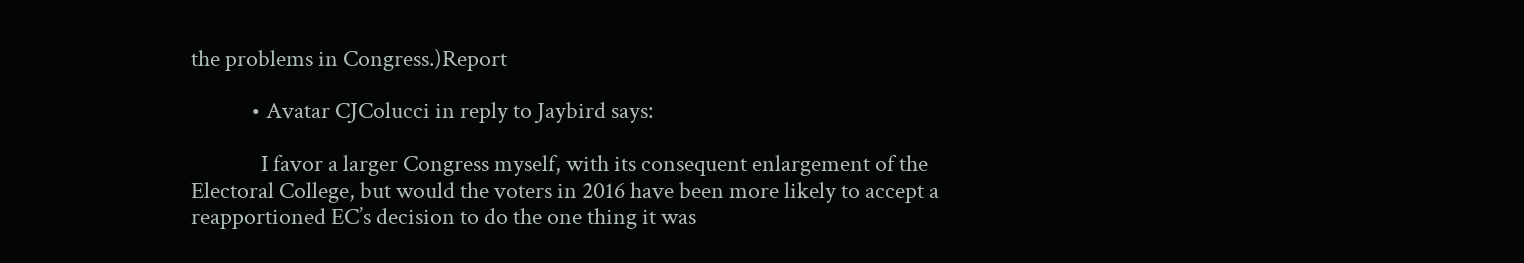the problems in Congress.)Report

            • Avatar CJColucci in reply to Jaybird says:

              I favor a larger Congress myself, with its consequent enlargement of the Electoral College, but would the voters in 2016 have been more likely to accept a reapportioned EC’s decision to do the one thing it was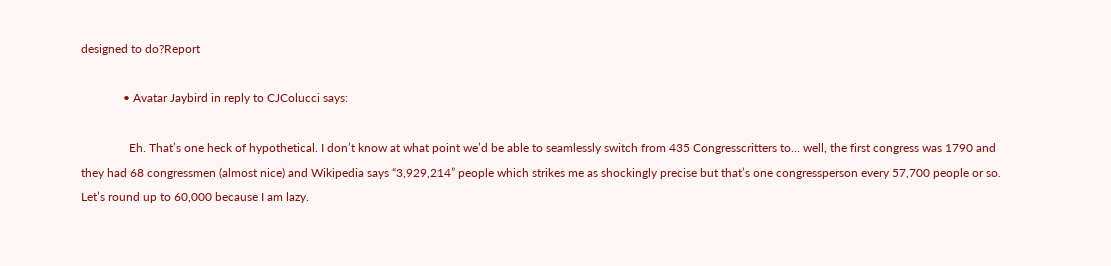designed to do?Report

              • Avatar Jaybird in reply to CJColucci says:

                Eh. That’s one heck of hypothetical. I don’t know at what point we’d be able to seamlessly switch from 435 Congresscritters to… well, the first congress was 1790 and they had 68 congressmen (almost nice) and Wikipedia says “3,929,214” people which strikes me as shockingly precise but that’s one congressperson every 57,700 people or so. Let’s round up to 60,000 because I am lazy.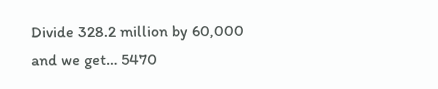Divide 328.2 million by 60,000 and we get… 5470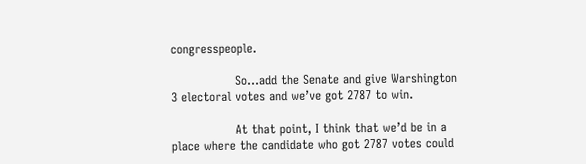congresspeople.

                So…add the Senate and give Warshington 3 electoral votes and we’ve got 2787 to win.

                At that point, I think that we’d be in a place where the candidate who got 2787 votes could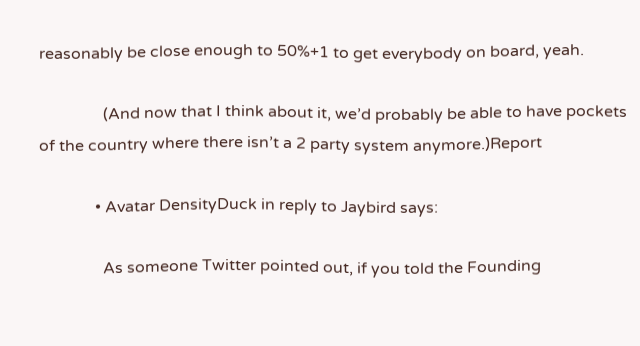reasonably be close enough to 50%+1 to get everybody on board, yeah.

                (And now that I think about it, we’d probably be able to have pockets of the country where there isn’t a 2 party system anymore.)Report

              • Avatar DensityDuck in reply to Jaybird says:

                As someone Twitter pointed out, if you told the Founding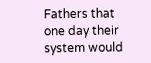Fathers that one day their system would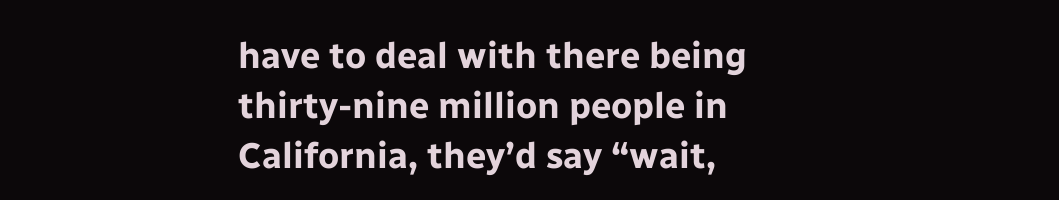have to deal with there being thirty-nine million people in California, they’d say “wait,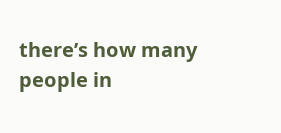there’s how many people in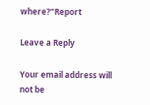where?”Report

Leave a Reply

Your email address will not be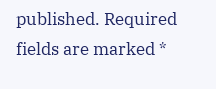published. Required fields are marked *